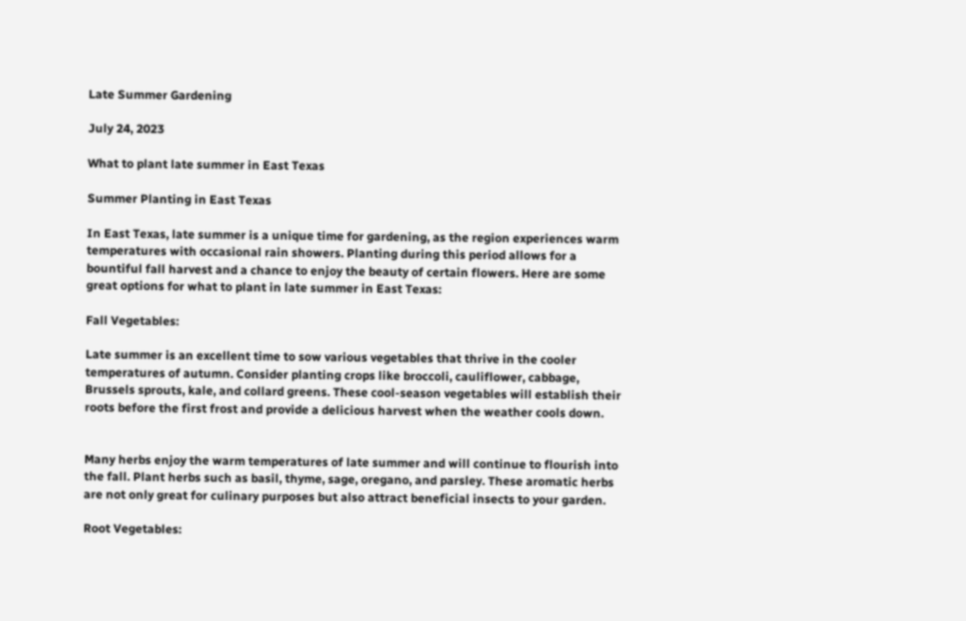Late Summer Gardening

July 24, 2023

What to plant late summer in East Texas

Summer Planting in East Texas

In East Texas, late summer is a unique time for gardening, as the region experiences warm temperatures with occasional rain showers. Planting during this period allows for a bountiful fall harvest and a chance to enjoy the beauty of certain flowers. Here are some great options for what to plant in late summer in East Texas:

Fall Vegetables:

Late summer is an excellent time to sow various vegetables that thrive in the cooler temperatures of autumn. Consider planting crops like broccoli, cauliflower, cabbage, Brussels sprouts, kale, and collard greens. These cool-season vegetables will establish their roots before the first frost and provide a delicious harvest when the weather cools down.


Many herbs enjoy the warm temperatures of late summer and will continue to flourish into the fall. Plant herbs such as basil, thyme, sage, oregano, and parsley. These aromatic herbs are not only great for culinary purposes but also attract beneficial insects to your garden.

Root Vegetables: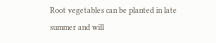Root vegetables can be planted in late summer and will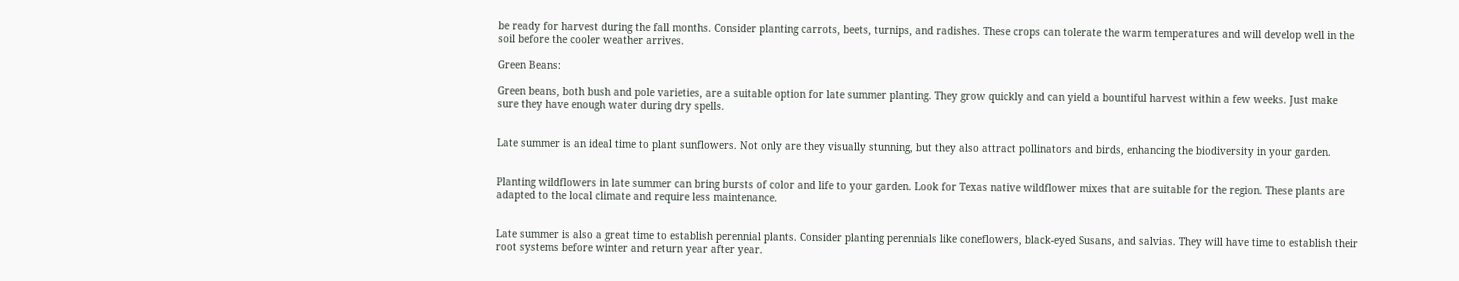be ready for harvest during the fall months. Consider planting carrots, beets, turnips, and radishes. These crops can tolerate the warm temperatures and will develop well in the soil before the cooler weather arrives.

Green Beans:

Green beans, both bush and pole varieties, are a suitable option for late summer planting. They grow quickly and can yield a bountiful harvest within a few weeks. Just make sure they have enough water during dry spells.


Late summer is an ideal time to plant sunflowers. Not only are they visually stunning, but they also attract pollinators and birds, enhancing the biodiversity in your garden.


Planting wildflowers in late summer can bring bursts of color and life to your garden. Look for Texas native wildflower mixes that are suitable for the region. These plants are adapted to the local climate and require less maintenance.


Late summer is also a great time to establish perennial plants. Consider planting perennials like coneflowers, black-eyed Susans, and salvias. They will have time to establish their root systems before winter and return year after year.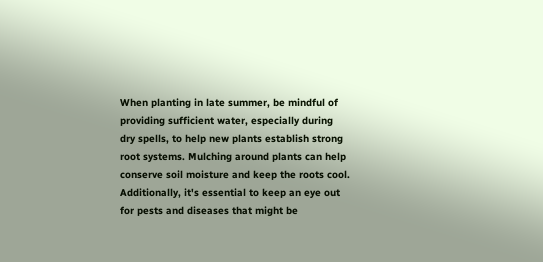When planting in late summer, be mindful of providing sufficient water, especially during dry spells, to help new plants establish strong root systems. Mulching around plants can help conserve soil moisture and keep the roots cool. Additionally, it's essential to keep an eye out for pests and diseases that might be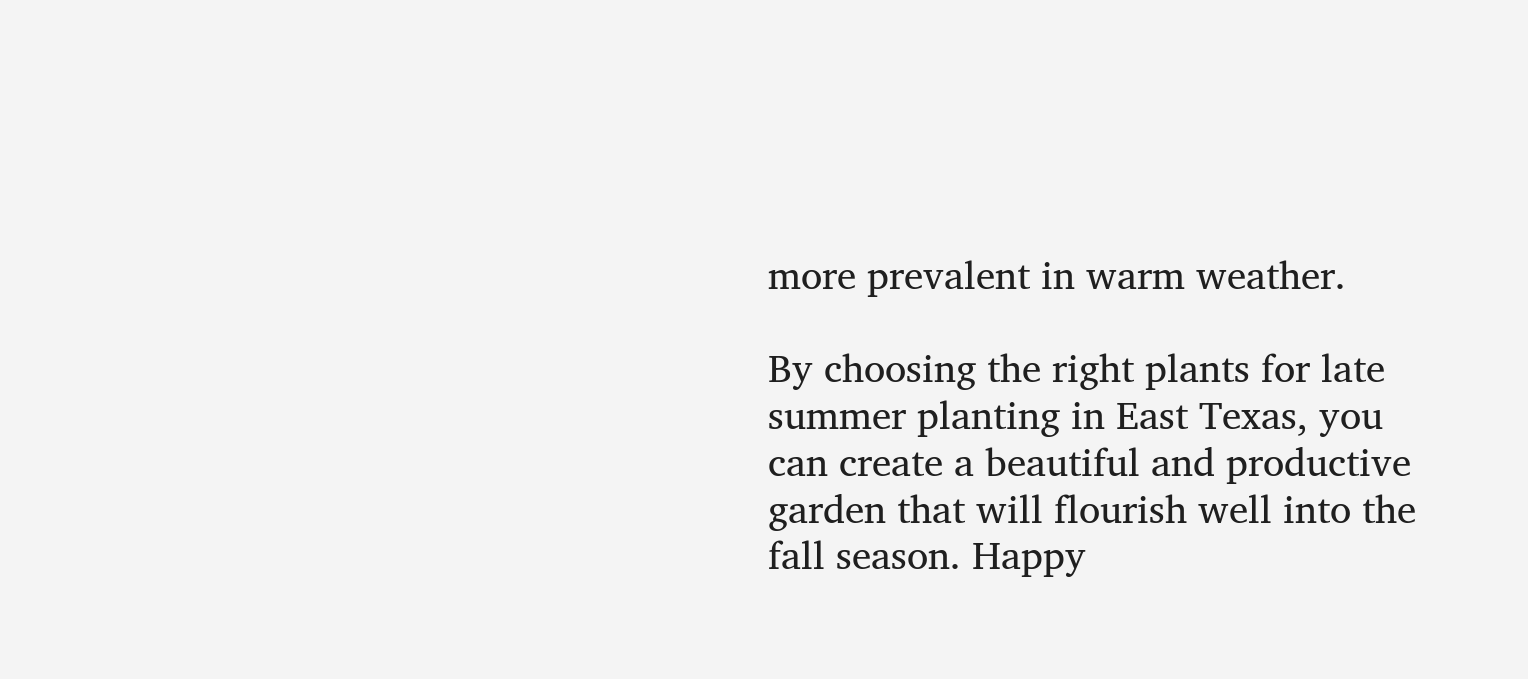more prevalent in warm weather.

By choosing the right plants for late summer planting in East Texas, you can create a beautiful and productive garden that will flourish well into the fall season. Happy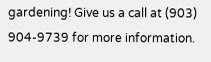gardening! Give us a call at (903) 904-9739 for more information.